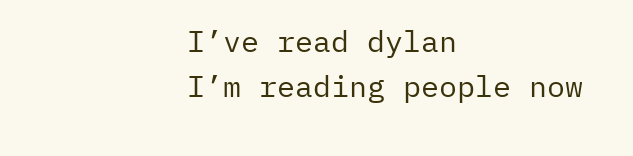I’ve read dylan
I’m reading people now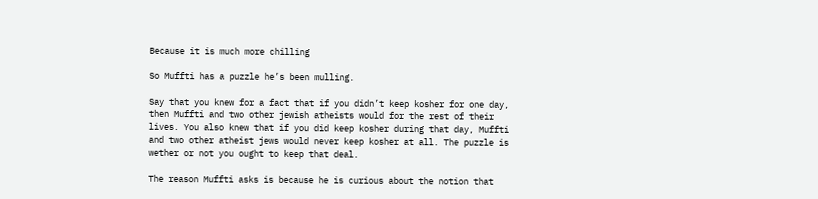Because it is much more chilling

So Muffti has a puzzle he’s been mulling.

Say that you knew for a fact that if you didn’t keep kosher for one day, then Muffti and two other jewish atheists would for the rest of their lives. You also knew that if you did keep kosher during that day, Muffti and two other atheist jews would never keep kosher at all. The puzzle is wether or not you ought to keep that deal.

The reason Muffti asks is because he is curious about the notion that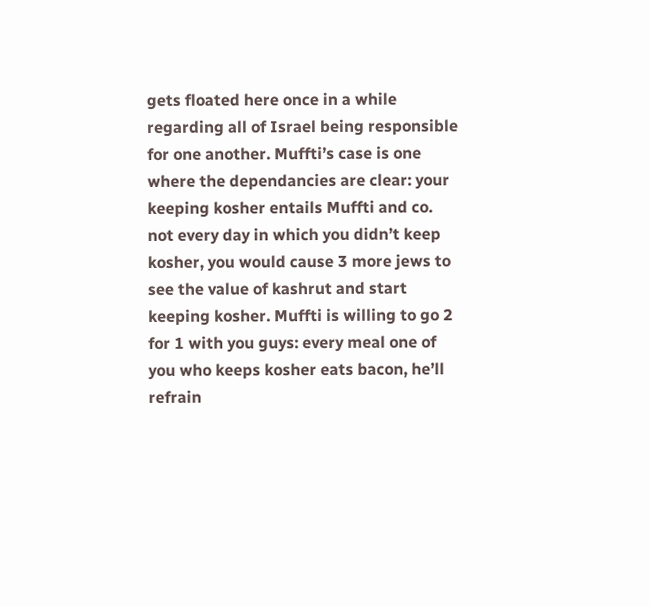gets floated here once in a while regarding all of Israel being responsible for one another. Muffti’s case is one where the dependancies are clear: your keeping kosher entails Muffti and co. not every day in which you didn’t keep kosher, you would cause 3 more jews to see the value of kashrut and start keeping kosher. Muffti is willing to go 2 for 1 with you guys: every meal one of you who keeps kosher eats bacon, he’ll refrain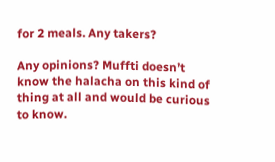for 2 meals. Any takers?

Any opinions? Muffti doesn’t know the halacha on this kind of thing at all and would be curious to know.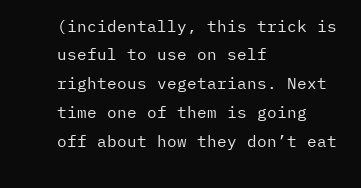(incidentally, this trick is useful to use on self righteous vegetarians. Next time one of them is going off about how they don’t eat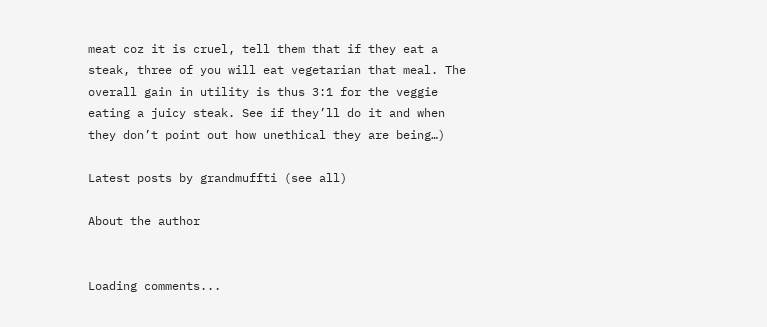meat coz it is cruel, tell them that if they eat a steak, three of you will eat vegetarian that meal. The overall gain in utility is thus 3:1 for the veggie eating a juicy steak. See if they’ll do it and when they don’t point out how unethical they are being…)

Latest posts by grandmuffti (see all)

About the author


Loading comments...